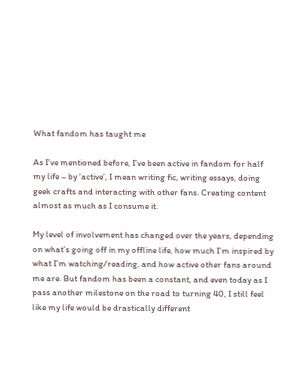What fandom has taught me

As I’ve mentioned before, I’ve been active in fandom for half my life – by ‘active’, I mean writing fic, writing essays, doing geek crafts and interacting with other fans. Creating content almost as much as I consume it.

My level of involvement has changed over the years, depending on what’s going off in my offline life, how much I’m inspired by what I’m watching/reading, and how active other fans around me are. But fandom has been a constant, and even today as I pass another milestone on the road to turning 40, I still feel like my life would be drastically different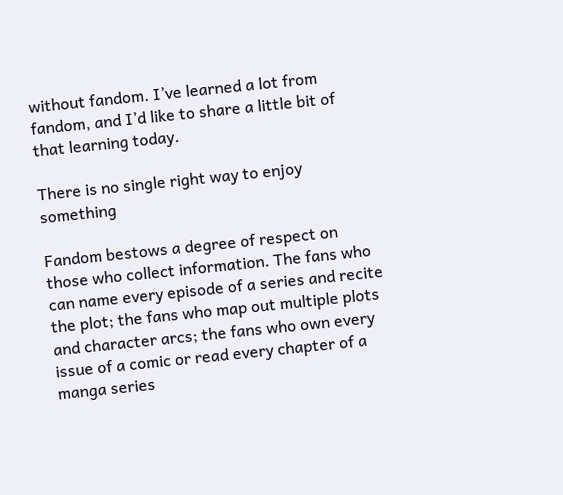without fandom. I’ve learned a lot from fandom, and I’d like to share a little bit of that learning today.

There is no single right way to enjoy something

Fandom bestows a degree of respect on those who collect information. The fans who can name every episode of a series and recite the plot; the fans who map out multiple plots and character arcs; the fans who own every issue of a comic or read every chapter of a manga series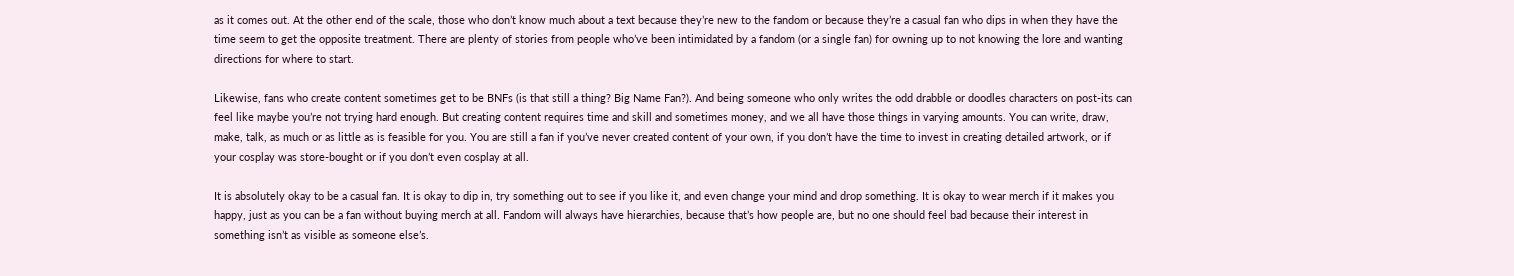as it comes out. At the other end of the scale, those who don’t know much about a text because they’re new to the fandom or because they’re a casual fan who dips in when they have the time seem to get the opposite treatment. There are plenty of stories from people who’ve been intimidated by a fandom (or a single fan) for owning up to not knowing the lore and wanting directions for where to start.

Likewise, fans who create content sometimes get to be BNFs (is that still a thing? Big Name Fan?). And being someone who only writes the odd drabble or doodles characters on post-its can feel like maybe you’re not trying hard enough. But creating content requires time and skill and sometimes money, and we all have those things in varying amounts. You can write, draw, make, talk, as much or as little as is feasible for you. You are still a fan if you’ve never created content of your own, if you don’t have the time to invest in creating detailed artwork, or if your cosplay was store-bought or if you don’t even cosplay at all.

It is absolutely okay to be a casual fan. It is okay to dip in, try something out to see if you like it, and even change your mind and drop something. It is okay to wear merch if it makes you happy, just as you can be a fan without buying merch at all. Fandom will always have hierarchies, because that’s how people are, but no one should feel bad because their interest in something isn’t as visible as someone else’s.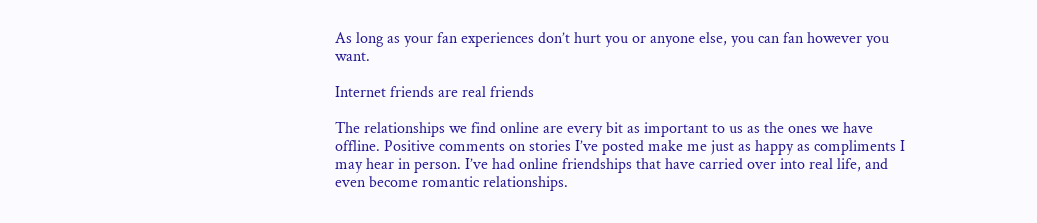As long as your fan experiences don’t hurt you or anyone else, you can fan however you want.

Internet friends are real friends

The relationships we find online are every bit as important to us as the ones we have offline. Positive comments on stories I’ve posted make me just as happy as compliments I may hear in person. I’ve had online friendships that have carried over into real life, and even become romantic relationships.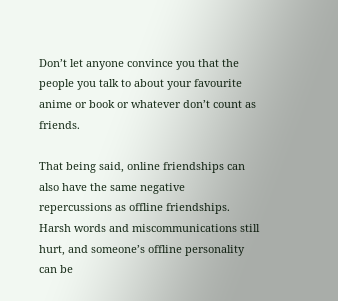Don’t let anyone convince you that the people you talk to about your favourite anime or book or whatever don’t count as friends.

That being said, online friendships can also have the same negative repercussions as offline friendships. Harsh words and miscommunications still hurt, and someone’s offline personality can be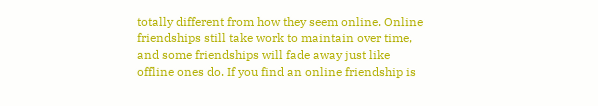totally different from how they seem online. Online friendships still take work to maintain over time, and some friendships will fade away just like offline ones do. If you find an online friendship is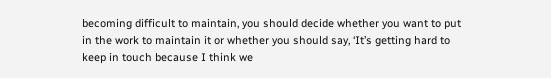becoming difficult to maintain, you should decide whether you want to put in the work to maintain it or whether you should say, ‘It’s getting hard to keep in touch because I think we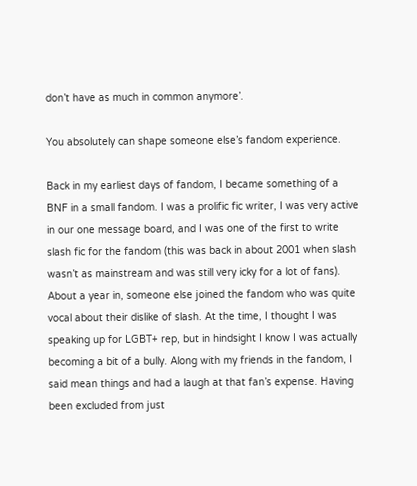don’t have as much in common anymore’.

You absolutely can shape someone else’s fandom experience.

Back in my earliest days of fandom, I became something of a BNF in a small fandom. I was a prolific fic writer, I was very active in our one message board, and I was one of the first to write slash fic for the fandom (this was back in about 2001 when slash wasn’t as mainstream and was still very icky for a lot of fans). About a year in, someone else joined the fandom who was quite vocal about their dislike of slash. At the time, I thought I was speaking up for LGBT+ rep, but in hindsight I know I was actually becoming a bit of a bully. Along with my friends in the fandom, I said mean things and had a laugh at that fan’s expense. Having been excluded from just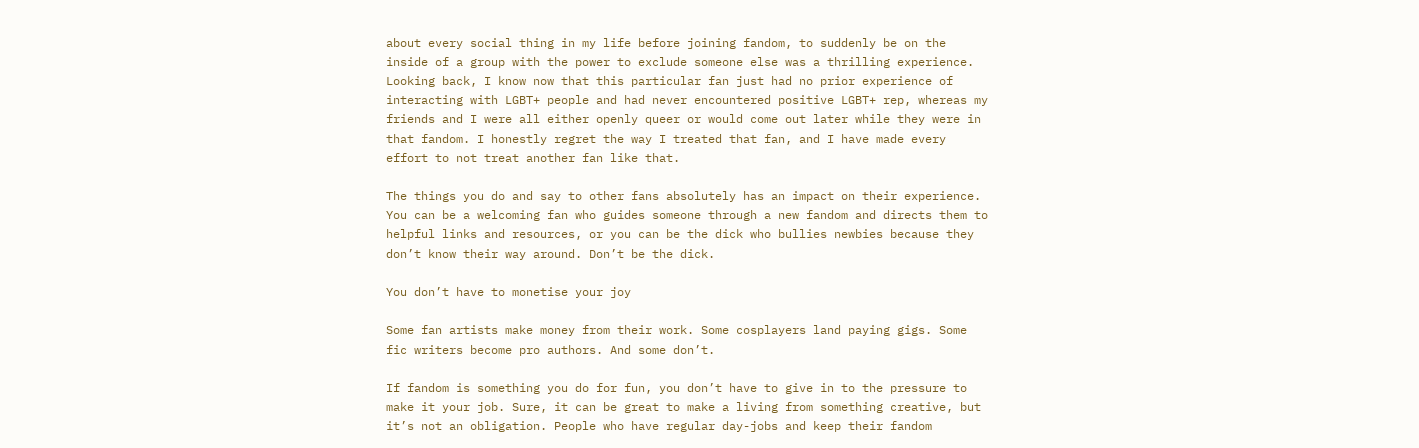about every social thing in my life before joining fandom, to suddenly be on the inside of a group with the power to exclude someone else was a thrilling experience. Looking back, I know now that this particular fan just had no prior experience of interacting with LGBT+ people and had never encountered positive LGBT+ rep, whereas my friends and I were all either openly queer or would come out later while they were in that fandom. I honestly regret the way I treated that fan, and I have made every effort to not treat another fan like that.

The things you do and say to other fans absolutely has an impact on their experience. You can be a welcoming fan who guides someone through a new fandom and directs them to helpful links and resources, or you can be the dick who bullies newbies because they don’t know their way around. Don’t be the dick.

You don’t have to monetise your joy

Some fan artists make money from their work. Some cosplayers land paying gigs. Some fic writers become pro authors. And some don’t.

If fandom is something you do for fun, you don’t have to give in to the pressure to make it your job. Sure, it can be great to make a living from something creative, but it’s not an obligation. People who have regular day-jobs and keep their fandom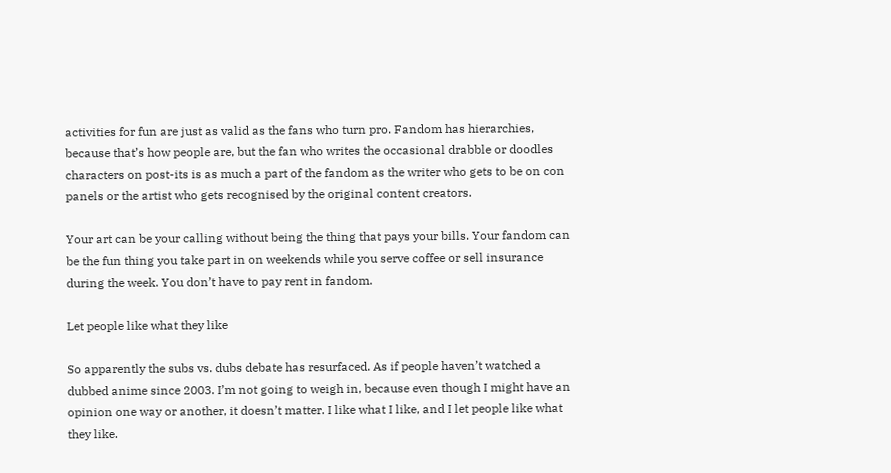activities for fun are just as valid as the fans who turn pro. Fandom has hierarchies, because that’s how people are, but the fan who writes the occasional drabble or doodles characters on post-its is as much a part of the fandom as the writer who gets to be on con panels or the artist who gets recognised by the original content creators.

Your art can be your calling without being the thing that pays your bills. Your fandom can be the fun thing you take part in on weekends while you serve coffee or sell insurance during the week. You don’t have to pay rent in fandom.

Let people like what they like

So apparently the subs vs. dubs debate has resurfaced. As if people haven’t watched a dubbed anime since 2003. I’m not going to weigh in, because even though I might have an opinion one way or another, it doesn’t matter. I like what I like, and I let people like what they like.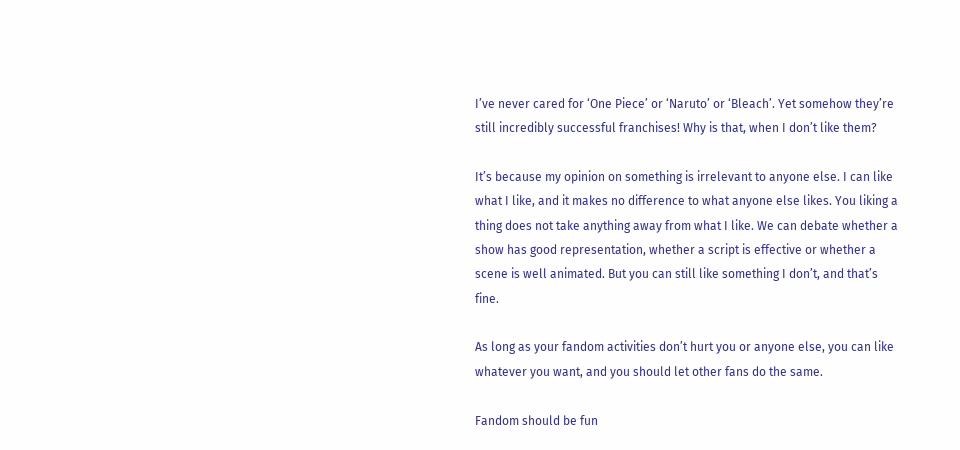I’ve never cared for ‘One Piece’ or ‘Naruto’ or ‘Bleach’. Yet somehow they’re still incredibly successful franchises! Why is that, when I don’t like them?

It’s because my opinion on something is irrelevant to anyone else. I can like what I like, and it makes no difference to what anyone else likes. You liking a thing does not take anything away from what I like. We can debate whether a show has good representation, whether a script is effective or whether a scene is well animated. But you can still like something I don’t, and that’s fine.

As long as your fandom activities don’t hurt you or anyone else, you can like whatever you want, and you should let other fans do the same.

Fandom should be fun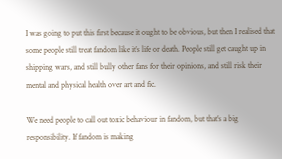I was going to put this first because it ought to be obvious, but then I realised that some people still treat fandom like it’s life or death. People still get caught up in shipping wars, and still bully other fans for their opinions, and still risk their mental and physical health over art and fic.

We need people to call out toxic behaviour in fandom, but that’s a big responsibility. If fandom is making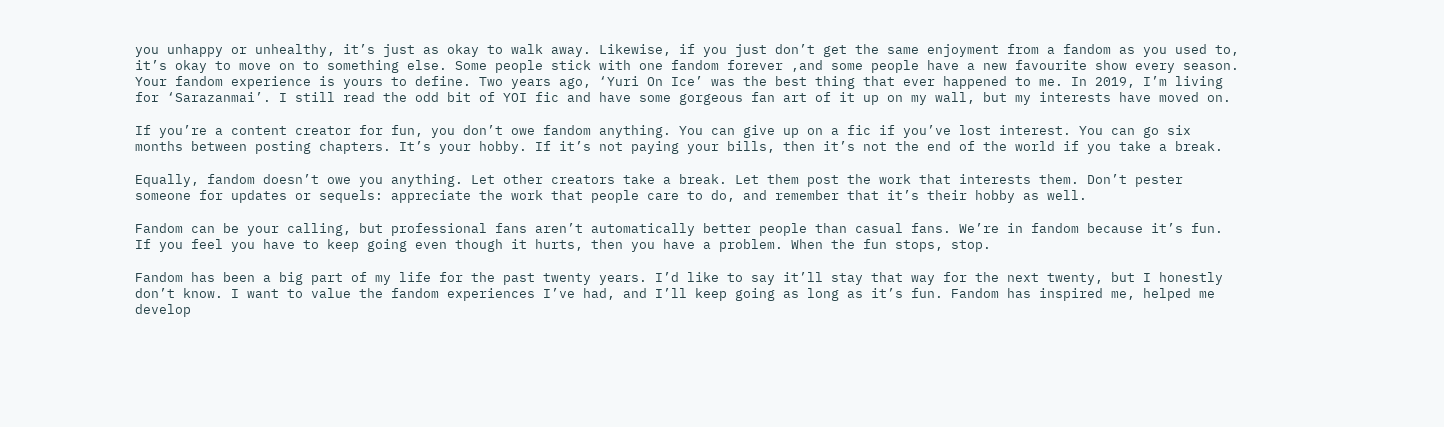you unhappy or unhealthy, it’s just as okay to walk away. Likewise, if you just don’t get the same enjoyment from a fandom as you used to, it’s okay to move on to something else. Some people stick with one fandom forever ,and some people have a new favourite show every season. Your fandom experience is yours to define. Two years ago, ‘Yuri On Ice’ was the best thing that ever happened to me. In 2019, I’m living for ‘Sarazanmai’. I still read the odd bit of YOI fic and have some gorgeous fan art of it up on my wall, but my interests have moved on.

If you’re a content creator for fun, you don’t owe fandom anything. You can give up on a fic if you’ve lost interest. You can go six months between posting chapters. It’s your hobby. If it’s not paying your bills, then it’s not the end of the world if you take a break.

Equally, fandom doesn’t owe you anything. Let other creators take a break. Let them post the work that interests them. Don’t pester someone for updates or sequels: appreciate the work that people care to do, and remember that it’s their hobby as well.

Fandom can be your calling, but professional fans aren’t automatically better people than casual fans. We’re in fandom because it’s fun. If you feel you have to keep going even though it hurts, then you have a problem. When the fun stops, stop.

Fandom has been a big part of my life for the past twenty years. I’d like to say it’ll stay that way for the next twenty, but I honestly don’t know. I want to value the fandom experiences I’ve had, and I’ll keep going as long as it’s fun. Fandom has inspired me, helped me develop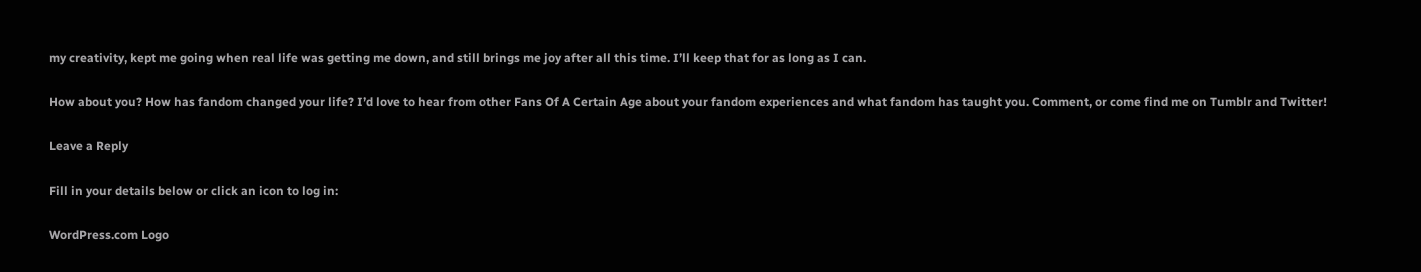my creativity, kept me going when real life was getting me down, and still brings me joy after all this time. I’ll keep that for as long as I can.

How about you? How has fandom changed your life? I’d love to hear from other Fans Of A Certain Age about your fandom experiences and what fandom has taught you. Comment, or come find me on Tumblr and Twitter!

Leave a Reply

Fill in your details below or click an icon to log in:

WordPress.com Logo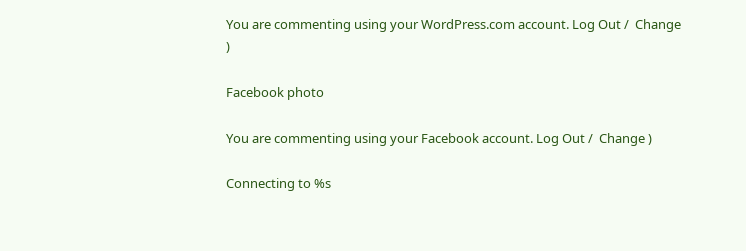You are commenting using your WordPress.com account. Log Out /  Change )

Facebook photo

You are commenting using your Facebook account. Log Out /  Change )

Connecting to %s